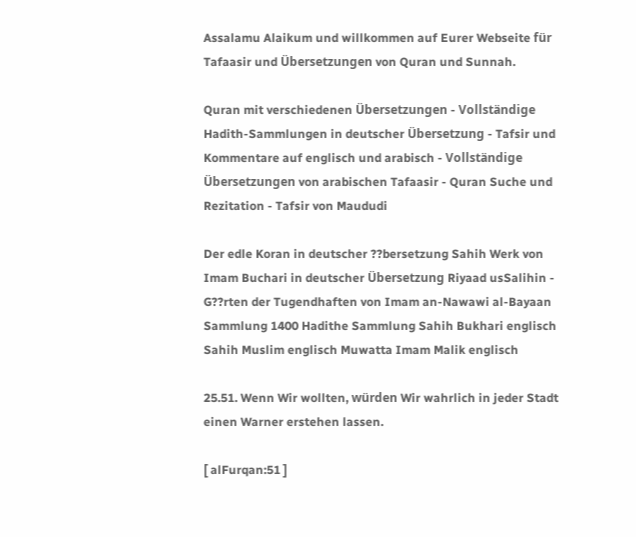Assalamu Alaikum und willkommen auf Eurer Webseite für Tafaasir und Übersetzungen von Quran und Sunnah.

Quran mit verschiedenen Übersetzungen - Vollständige Hadith-Sammlungen in deutscher Übersetzung - Tafsir und Kommentare auf englisch und arabisch - Vollständige Übersetzungen von arabischen Tafaasir - Quran Suche und Rezitation - Tafsir von Maududi

Der edle Koran in deutscher ??bersetzung Sahih Werk von Imam Buchari in deutscher Übersetzung Riyaad usSalihin - G??rten der Tugendhaften von Imam an-Nawawi al-Bayaan Sammlung 1400 Hadithe Sammlung Sahih Bukhari englisch Sahih Muslim englisch Muwatta Imam Malik englisch

25.51. Wenn Wir wollten, würden Wir wahrlich in jeder Stadt einen Warner erstehen lassen.

[ alFurqan:51 ]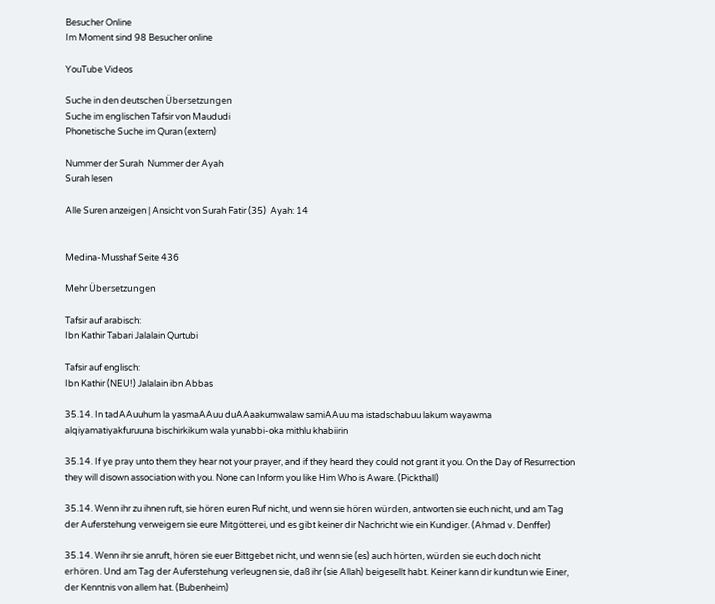Besucher Online
Im Moment sind 98 Besucher online

YouTube Videos

Suche in den deutschen Übersetzungen
Suche im englischen Tafsir von Maududi
Phonetische Suche im Quran (extern)

Nummer der Surah  Nummer der Ayah
Surah lesen

Alle Suren anzeigen | Ansicht von Surah Fatir (35)  Ayah: 14


Medina-Musshaf Seite 436

Mehr Übersetzungen

Tafsir auf arabisch:
Ibn Kathir Tabari Jalalain Qurtubi

Tafsir auf englisch:
Ibn Kathir (NEU!) Jalalain ibn Abbas

35.14. In tadAAuuhum la yasmaAAuu duAAaakumwalaw samiAAuu ma istadschabuu lakum wayawma alqiyamatiyakfuruuna bischirkikum wala yunabbi-oka mithlu khabiirin

35.14. If ye pray unto them they hear not your prayer, and if they heard they could not grant it you. On the Day of Resurrection they will disown association with you. None can Inform you like Him Who is Aware. (Pickthall)

35.14. Wenn ihr zu ihnen ruft, sie hören euren Ruf nicht, und wenn sie hören würden, antworten sie euch nicht, und am Tag der Auferstehung verweigern sie eure Mitgötterei, und es gibt keiner dir Nachricht wie ein Kundiger. (Ahmad v. Denffer)

35.14. Wenn ihr sie anruft, hören sie euer Bittgebet nicht, und wenn sie (es) auch hörten, würden sie euch doch nicht erhören. Und am Tag der Auferstehung verleugnen sie, daß ihr (sie Allah) beigesellt habt. Keiner kann dir kundtun wie Einer, der Kenntnis von allem hat. (Bubenheim)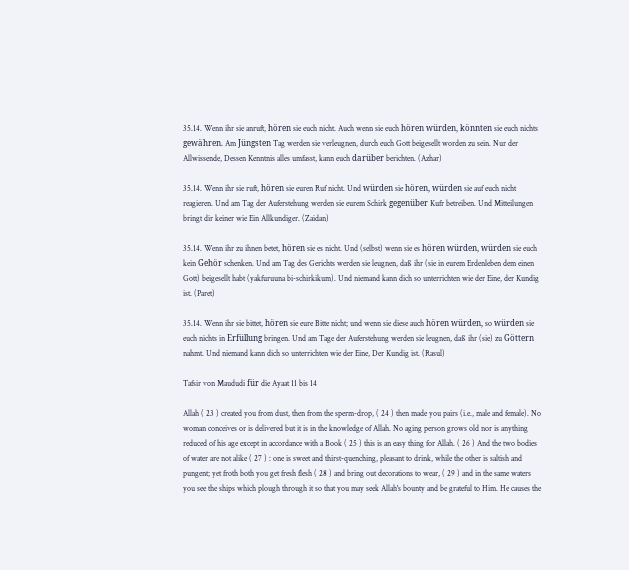35.14. Wenn ihr sie anruft, hören sie euch nicht. Auch wenn sie euch hören würden, könnten sie euch nichts gewähren. Am Jüngsten Tag werden sie verleugnen, durch euch Gott beigesellt worden zu sein. Nur der Allwissende, Dessen Kenntnis alles umfasst, kann euch darüber berichten. (Azhar)

35.14. Wenn ihr sie ruft, hören sie euren Ruf nicht. Und würden sie hören, würden sie auf euch nicht reagieren. Und am Tag der Auferstehung werden sie eurem Schirk gegenüber Kufr betreiben. Und Mitteilungen bringt dir keiner wie Ein Allkundiger. (Zaidan)

35.14. Wenn ihr zu ihnen betet, hören sie es nicht. Und (selbst) wenn sie es hören würden, würden sie euch kein Gehör schenken. Und am Tag des Gerichts werden sie leugnen, daß ihr (sie in eurem Erdenleben dem einen Gott) beigesellt habt (yakfuruuna bi-schirkikum). Und niemand kann dich so unterrichten wie der Eine, der Kundig ist. (Paret)

35.14. Wenn ihr sie bittet, hören sie eure Bitte nicht; und wenn sie diese auch hören würden, so würden sie euch nichts in Erfüllung bringen. Und am Tage der Auferstehung werden sie leugnen, daß ihr (sie) zu Göttern nahmt. Und niemand kann dich so unterrichten wie der Eine, Der Kundig ist. (Rasul)

Tafsir von Maududi für die Ayaat 11 bis 14

Allah ( 23 ) created you from dust, then from the sperm-drop, ( 24 ) then made you pairs (i.e., male and female). No woman conceives or is delivered but it is in the knowledge of Allah. No aging person grows old nor is anything reduced of his age except in accordance with a Book ( 25 ) this is an easy thing for Allah. ( 26 ) And the two bodies of water are not alike ( 27 ) : one is sweet and thirst-quenching, pleasant to drink, while the other is saltish and pungent; yet froth both you get fresh flesh ( 28 ) and bring out decorations to wear, ( 29 ) and in the same waters you see the ships which plough through it so that you may seek Allah's bounty and be grateful to Him. He causes the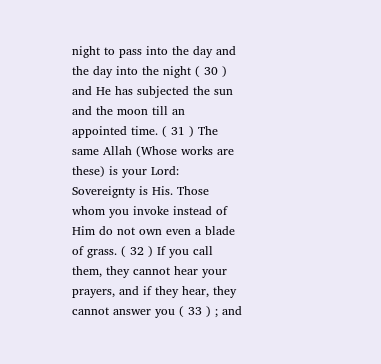night to pass into the day and the day into the night ( 30 ) and He has subjected the sun and the moon till an appointed time. ( 31 ) The same Allah (Whose works are these) is your Lord: Sovereignty is His. Those whom you invoke instead of Him do not own even a blade of grass. ( 32 ) If you call them, they cannot hear your prayers, and if they hear, they cannot answer you ( 33 ) ; and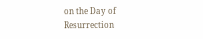on the Day of Resurrection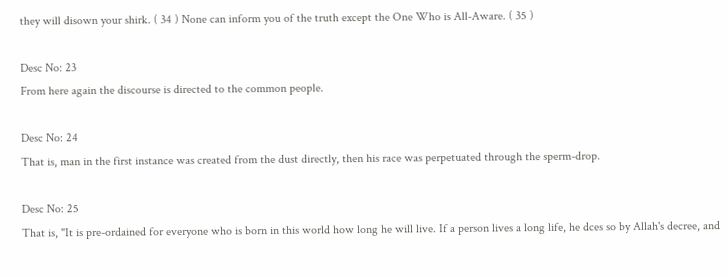they will disown your shirk. ( 34 ) None can inform you of the truth except the One Who is All-Aware. ( 35 )

Desc No: 23
From here again the discourse is directed to the common people.

Desc No: 24
That is, man in the first instance was created from the dust directly, then his race was perpetuated through the sperm-drop.

Desc No: 25
That is, "It is pre-ordained for everyone who is born in this world how long he will live. If a person lives a long life, he dces so by Allah's decree, and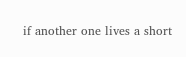if another one lives a short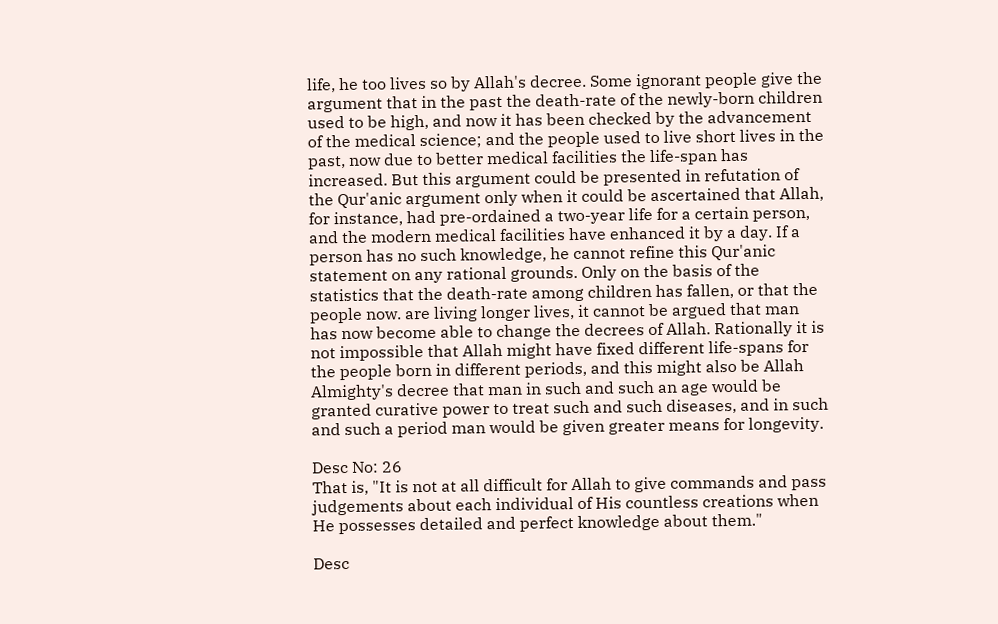life, he too lives so by Allah's decree. Some ignorant people give the argument that in the past the death-rate of the newly-born children used to be high, and now it has been checked by the advancement of the medical science; and the people used to live short lives in the past, now due to better medical facilities the life-span has increased. But this argument could be presented in refutation of the Qur'anic argument only when it could be ascertained that Allah, for instance, had pre-ordained a two-year life for a certain person, and the modern medical facilities have enhanced it by a day. If a person has no such knowledge, he cannot refine this Qur'anic statement on any rational grounds. Only on the basis of the statistics that the death-rate among children has fallen, or that the people now. are living longer lives, it cannot be argued that man has now become able to change the decrees of Allah. Rationally it is not impossible that Allah might have fixed different life-spans for the people born in different periods, and this might also be Allah Almighty's decree that man in such and such an age would be granted curative power to treat such and such diseases, and in such and such a period man would be given greater means for longevity.

Desc No: 26
That is, "It is not at all difficult for Allah to give commands and pass judgements about each individual of His countless creations when He possesses detailed and perfect knowledge about them."

Desc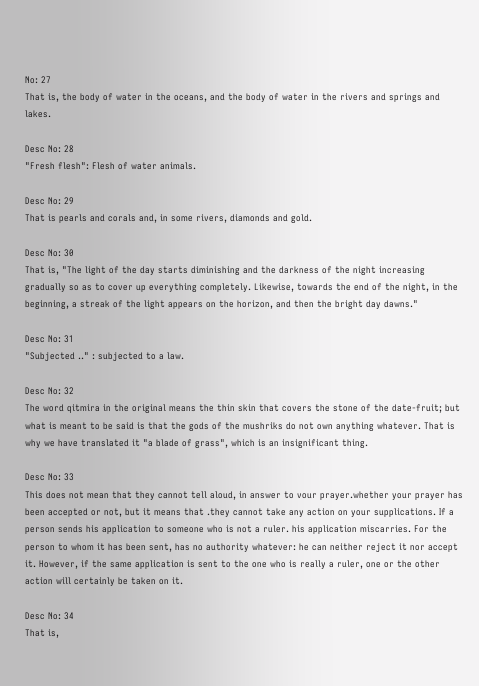No: 27
That is, the body of water in the oceans, and the body of water in the rivers and springs and lakes.

Desc No: 28
"Fresh flesh": Flesh of water animals.

Desc No: 29
That is pearls and corals and, in some rivers, diamonds and gold.

Desc No: 30
That is, "The light of the day starts diminishing and the darkness of the night increasing gradually so as to cover up everything completely. Likewise, towards the end of the night, in the beginning, a streak of the light appears on the horizon, and then the bright day dawns."

Desc No: 31
"Subjected .." : subjected to a law.

Desc No: 32
The word qitmira in the original means the thin skin that covers the stone of the date-fruit; but what is meant to be said is that the gods of the mushriks do not own anything whatever. That is why we have translated it "a blade of grass", which is an insignificant thing.

Desc No: 33
This does not mean that they cannot tell aloud, in answer to vour prayer.whether your prayer has been accepted or not, but it means that .they cannot take any action on your supplications. If a person sends his application to someone who is not a ruler. his application miscarries. For the person to whom it has been sent, has no authority whatever: he can neither reject it nor accept it. However, if the same application is sent to the one who is really a ruler, one or the other action will certainly be taken on it.

Desc No: 34
That is,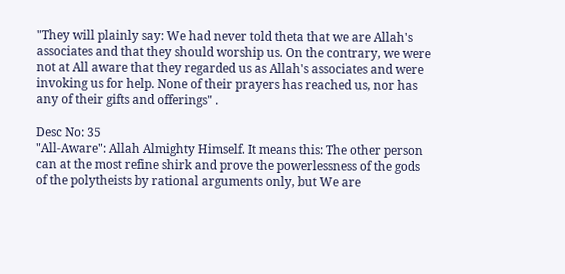"They will plainly say: We had never told theta that we are Allah's associates and that they should worship us. On the contrary, we were not at All aware that they regarded us as Allah's associates and were invoking us for help. None of their prayers has reached us, nor has any of their gifts and offerings" .

Desc No: 35
"All-Aware": Allah Almighty Himself. It means this: The other person can at the most refine shirk and prove the powerlessness of the gods of the polytheists by rational arguments only, but We are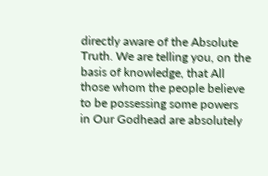directly aware of the Absolute Truth. We are telling you, on the basis of knowledge, that All those whom the people believe to be possessing some powers in Our Godhead are absolutely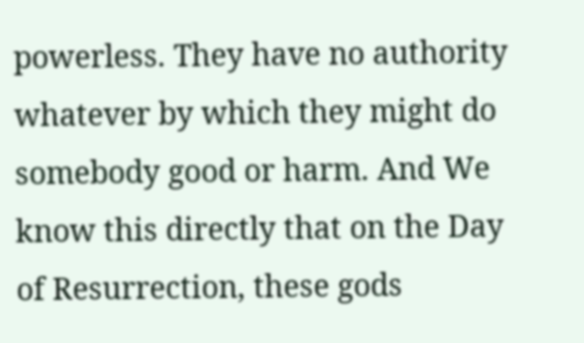powerless. They have no authority whatever by which they might do somebody good or harm. And We know this directly that on the Day of Resurrection, these gods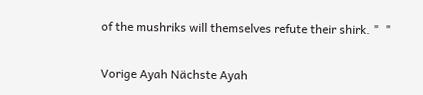of the mushriks will themselves refute their shirk. "  "

Vorige Ayah Nächste Ayah